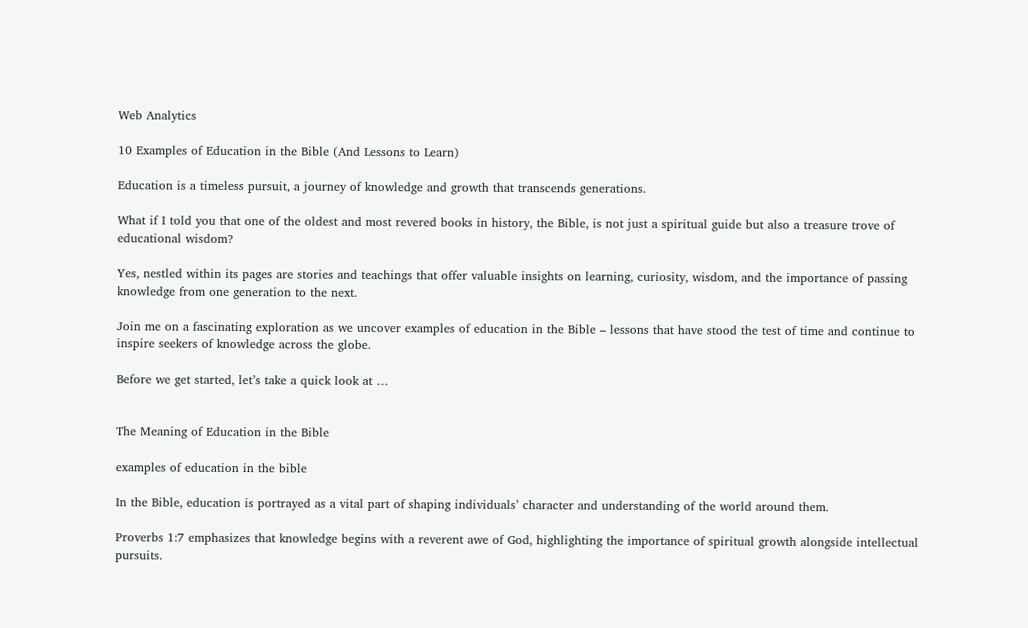Web Analytics

10 Examples of Education in the Bible (And Lessons to Learn)

Education is a timeless pursuit, a journey of knowledge and growth that transcends generations.

What if I told you that one of the oldest and most revered books in history, the Bible, is not just a spiritual guide but also a treasure trove of educational wisdom?

Yes, nestled within its pages are stories and teachings that offer valuable insights on learning, curiosity, wisdom, and the importance of passing knowledge from one generation to the next.

Join me on a fascinating exploration as we uncover examples of education in the Bible – lessons that have stood the test of time and continue to inspire seekers of knowledge across the globe.

Before we get started, let’s take a quick look at …


The Meaning of Education in the Bible

examples of education in the bible

In the Bible, education is portrayed as a vital part of shaping individuals’ character and understanding of the world around them.

Proverbs 1:7 emphasizes that knowledge begins with a reverent awe of God, highlighting the importance of spiritual growth alongside intellectual pursuits.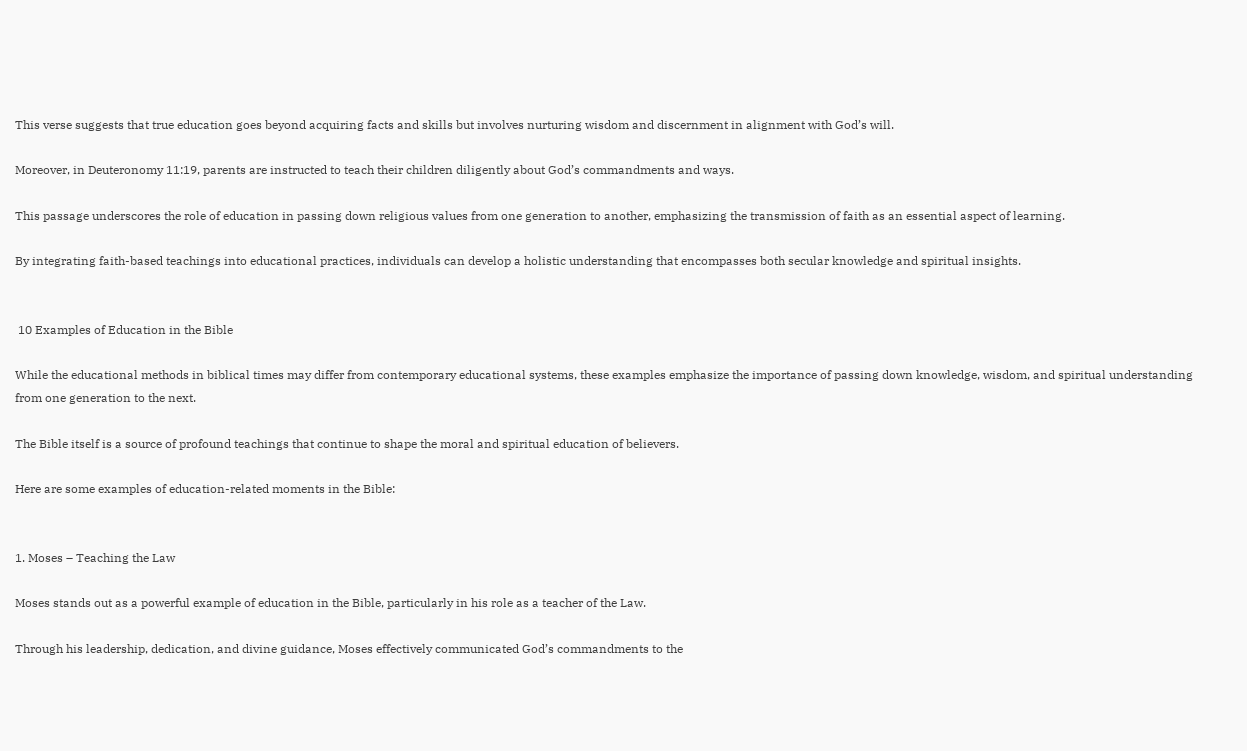This verse suggests that true education goes beyond acquiring facts and skills but involves nurturing wisdom and discernment in alignment with God’s will.

Moreover, in Deuteronomy 11:19, parents are instructed to teach their children diligently about God’s commandments and ways.

This passage underscores the role of education in passing down religious values from one generation to another, emphasizing the transmission of faith as an essential aspect of learning.

By integrating faith-based teachings into educational practices, individuals can develop a holistic understanding that encompasses both secular knowledge and spiritual insights.


 10 Examples of Education in the Bible

While the educational methods in biblical times may differ from contemporary educational systems, these examples emphasize the importance of passing down knowledge, wisdom, and spiritual understanding from one generation to the next.

The Bible itself is a source of profound teachings that continue to shape the moral and spiritual education of believers.

Here are some examples of education-related moments in the Bible:


1. Moses – Teaching the Law

Moses stands out as a powerful example of education in the Bible, particularly in his role as a teacher of the Law.

Through his leadership, dedication, and divine guidance, Moses effectively communicated God’s commandments to the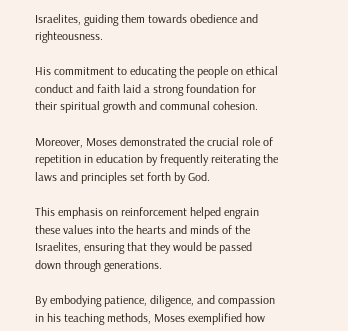Israelites, guiding them towards obedience and righteousness.

His commitment to educating the people on ethical conduct and faith laid a strong foundation for their spiritual growth and communal cohesion.

Moreover, Moses demonstrated the crucial role of repetition in education by frequently reiterating the laws and principles set forth by God.

This emphasis on reinforcement helped engrain these values into the hearts and minds of the Israelites, ensuring that they would be passed down through generations.

By embodying patience, diligence, and compassion in his teaching methods, Moses exemplified how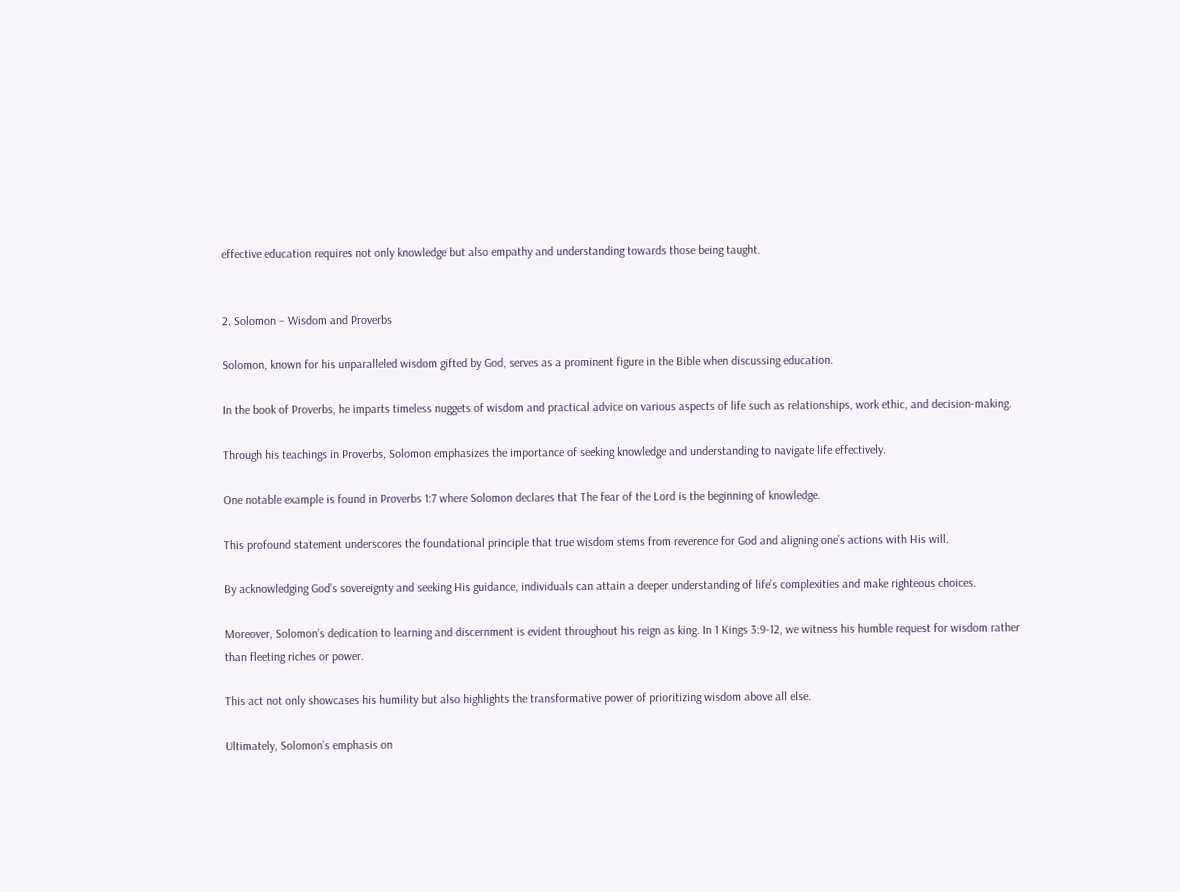effective education requires not only knowledge but also empathy and understanding towards those being taught.


2. Solomon – Wisdom and Proverbs

Solomon, known for his unparalleled wisdom gifted by God, serves as a prominent figure in the Bible when discussing education.

In the book of Proverbs, he imparts timeless nuggets of wisdom and practical advice on various aspects of life such as relationships, work ethic, and decision-making.

Through his teachings in Proverbs, Solomon emphasizes the importance of seeking knowledge and understanding to navigate life effectively.

One notable example is found in Proverbs 1:7 where Solomon declares that The fear of the Lord is the beginning of knowledge.

This profound statement underscores the foundational principle that true wisdom stems from reverence for God and aligning one’s actions with His will.

By acknowledging God’s sovereignty and seeking His guidance, individuals can attain a deeper understanding of life’s complexities and make righteous choices.

Moreover, Solomon’s dedication to learning and discernment is evident throughout his reign as king. In 1 Kings 3:9-12, we witness his humble request for wisdom rather than fleeting riches or power.

This act not only showcases his humility but also highlights the transformative power of prioritizing wisdom above all else.

Ultimately, Solomon’s emphasis on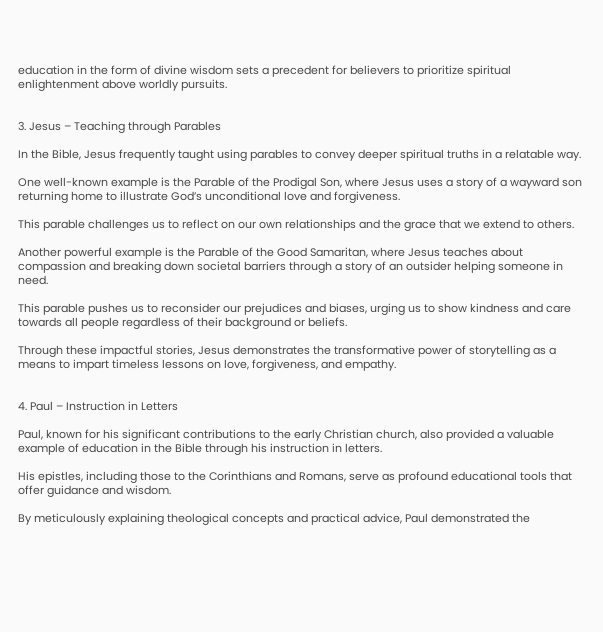education in the form of divine wisdom sets a precedent for believers to prioritize spiritual enlightenment above worldly pursuits.


3. Jesus – Teaching through Parables

In the Bible, Jesus frequently taught using parables to convey deeper spiritual truths in a relatable way.

One well-known example is the Parable of the Prodigal Son, where Jesus uses a story of a wayward son returning home to illustrate God’s unconditional love and forgiveness.

This parable challenges us to reflect on our own relationships and the grace that we extend to others.

Another powerful example is the Parable of the Good Samaritan, where Jesus teaches about compassion and breaking down societal barriers through a story of an outsider helping someone in need.

This parable pushes us to reconsider our prejudices and biases, urging us to show kindness and care towards all people regardless of their background or beliefs.

Through these impactful stories, Jesus demonstrates the transformative power of storytelling as a means to impart timeless lessons on love, forgiveness, and empathy.


4. Paul – Instruction in Letters

Paul, known for his significant contributions to the early Christian church, also provided a valuable example of education in the Bible through his instruction in letters.

His epistles, including those to the Corinthians and Romans, serve as profound educational tools that offer guidance and wisdom.

By meticulously explaining theological concepts and practical advice, Paul demonstrated the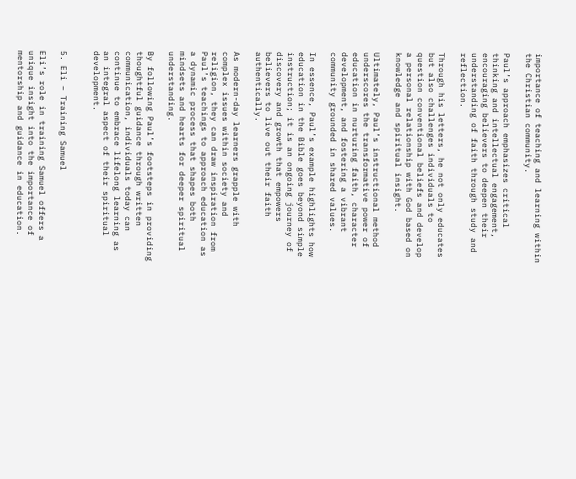importance of teaching and learning within the Christian community.

Paul’s approach emphasizes critical thinking and intellectual engagement, encouraging believers to deepen their understanding of faith through study and reflection.

Through his letters, he not only educates but also challenges individuals to question conventional beliefs and develop a personal relationship with God based on knowledge and spiritual insight.

Ultimately, Paul’s instructional method underscores the transformative power of education in nurturing faith, character development, and fostering a vibrant community grounded in shared values.

In essence, Paul’s example highlights how education in the Bible goes beyond simple instruction; it is an ongoing journey of discovery and growth that empowers believers to live out their faith authentically.

As modern-day learners grapple with complex issues within society and religion, they can draw inspiration from Paul’s teachings to approach education as a dynamic process that shapes both mindsets and hearts for deeper spiritual understanding.

By following Paul’s footsteps in providing thoughtful guidance through written communication, individuals today can continue to embrace lifelong learning as an integral aspect of their spiritual development.


5. Eli – Training Samuel

Eli’s role in training Samuel offers a unique insight into the importance of mentorship and guidance in education.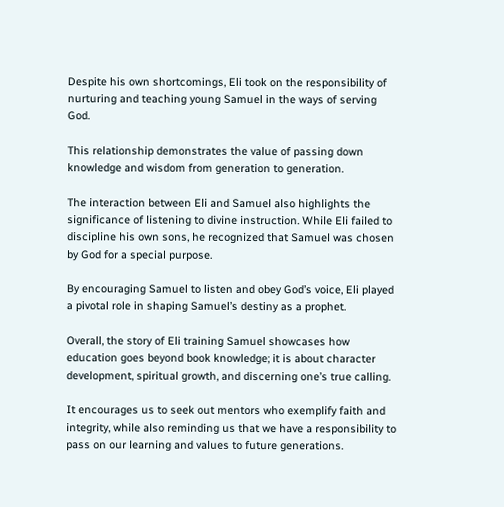Despite his own shortcomings, Eli took on the responsibility of nurturing and teaching young Samuel in the ways of serving God.

This relationship demonstrates the value of passing down knowledge and wisdom from generation to generation.

The interaction between Eli and Samuel also highlights the significance of listening to divine instruction. While Eli failed to discipline his own sons, he recognized that Samuel was chosen by God for a special purpose.

By encouraging Samuel to listen and obey God’s voice, Eli played a pivotal role in shaping Samuel’s destiny as a prophet.

Overall, the story of Eli training Samuel showcases how education goes beyond book knowledge; it is about character development, spiritual growth, and discerning one’s true calling.

It encourages us to seek out mentors who exemplify faith and integrity, while also reminding us that we have a responsibility to pass on our learning and values to future generations.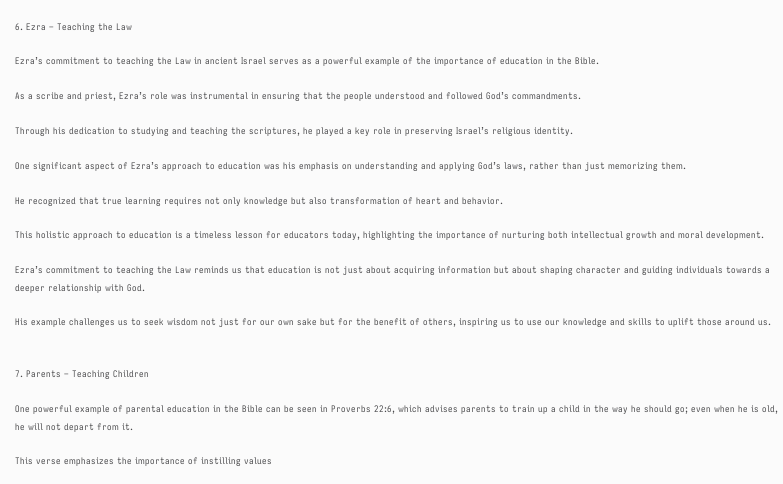6. Ezra – Teaching the Law

Ezra’s commitment to teaching the Law in ancient Israel serves as a powerful example of the importance of education in the Bible.

As a scribe and priest, Ezra’s role was instrumental in ensuring that the people understood and followed God’s commandments.

Through his dedication to studying and teaching the scriptures, he played a key role in preserving Israel’s religious identity.

One significant aspect of Ezra’s approach to education was his emphasis on understanding and applying God’s laws, rather than just memorizing them.

He recognized that true learning requires not only knowledge but also transformation of heart and behavior.

This holistic approach to education is a timeless lesson for educators today, highlighting the importance of nurturing both intellectual growth and moral development.

Ezra’s commitment to teaching the Law reminds us that education is not just about acquiring information but about shaping character and guiding individuals towards a deeper relationship with God.

His example challenges us to seek wisdom not just for our own sake but for the benefit of others, inspiring us to use our knowledge and skills to uplift those around us.


7. Parents – Teaching Children

One powerful example of parental education in the Bible can be seen in Proverbs 22:6, which advises parents to train up a child in the way he should go; even when he is old, he will not depart from it.

This verse emphasizes the importance of instilling values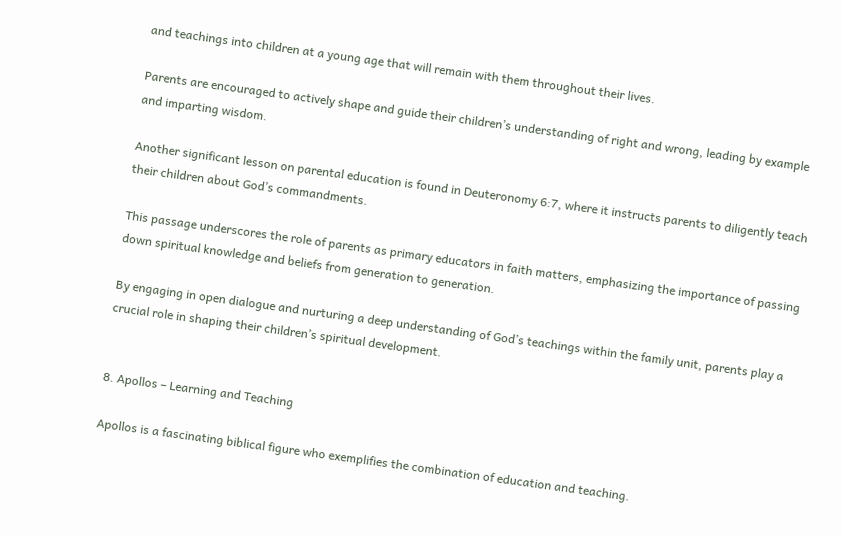and teachings into children at a young age that will remain with them throughout their lives.

Parents are encouraged to actively shape and guide their children’s understanding of right and wrong, leading by example and imparting wisdom.

Another significant lesson on parental education is found in Deuteronomy 6:7, where it instructs parents to diligently teach their children about God’s commandments.

This passage underscores the role of parents as primary educators in faith matters, emphasizing the importance of passing down spiritual knowledge and beliefs from generation to generation.

By engaging in open dialogue and nurturing a deep understanding of God’s teachings within the family unit, parents play a crucial role in shaping their children’s spiritual development.


8. Apollos – Learning and Teaching

Apollos is a fascinating biblical figure who exemplifies the combination of education and teaching.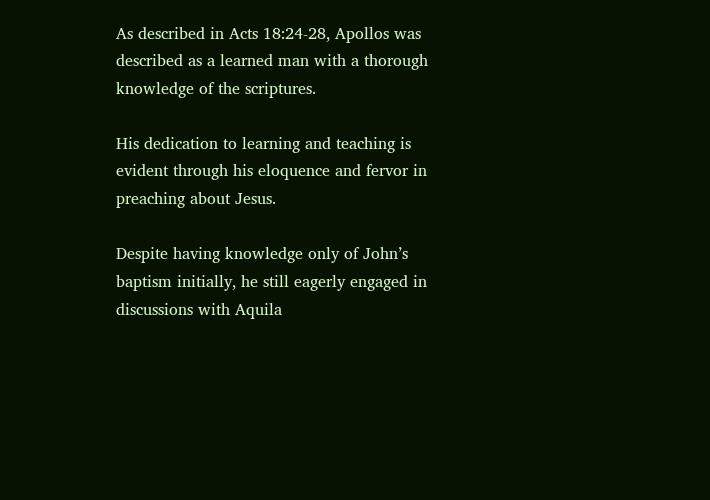As described in Acts 18:24-28, Apollos was described as a learned man with a thorough knowledge of the scriptures.

His dedication to learning and teaching is evident through his eloquence and fervor in preaching about Jesus.

Despite having knowledge only of John’s baptism initially, he still eagerly engaged in discussions with Aquila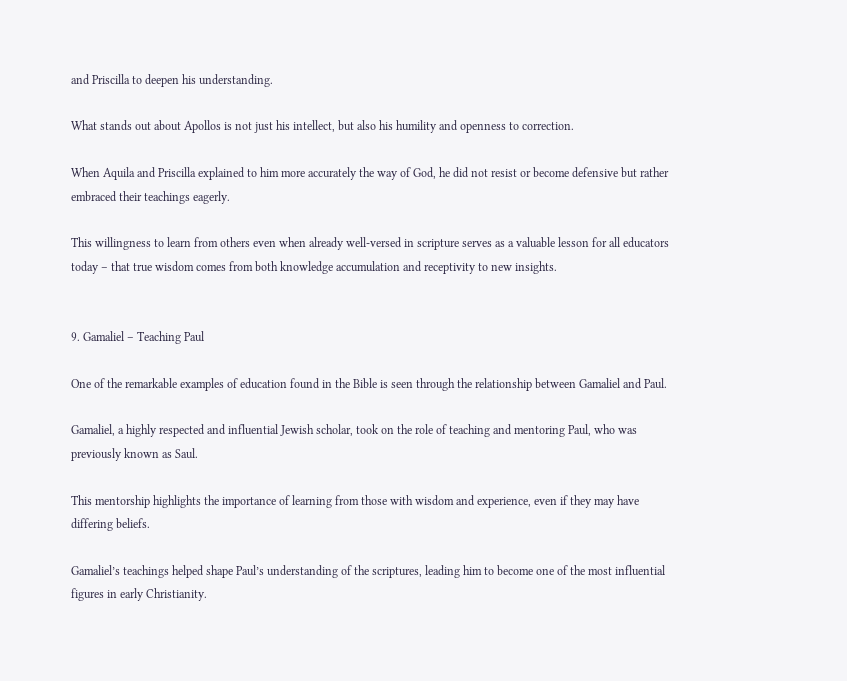and Priscilla to deepen his understanding.

What stands out about Apollos is not just his intellect, but also his humility and openness to correction.

When Aquila and Priscilla explained to him more accurately the way of God, he did not resist or become defensive but rather embraced their teachings eagerly.

This willingness to learn from others even when already well-versed in scripture serves as a valuable lesson for all educators today – that true wisdom comes from both knowledge accumulation and receptivity to new insights.


9. Gamaliel – Teaching Paul

One of the remarkable examples of education found in the Bible is seen through the relationship between Gamaliel and Paul.

Gamaliel, a highly respected and influential Jewish scholar, took on the role of teaching and mentoring Paul, who was previously known as Saul.

This mentorship highlights the importance of learning from those with wisdom and experience, even if they may have differing beliefs.

Gamaliel’s teachings helped shape Paul’s understanding of the scriptures, leading him to become one of the most influential figures in early Christianity.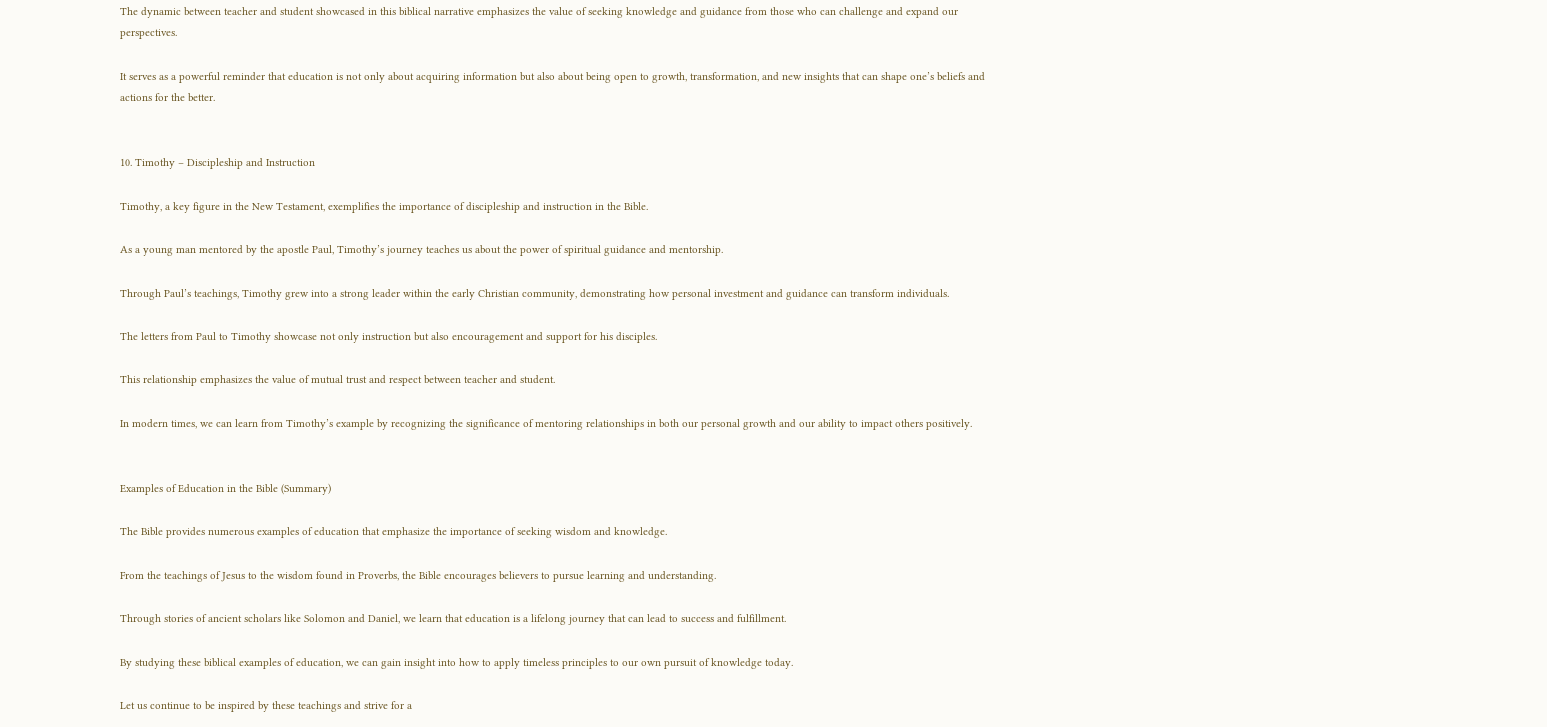The dynamic between teacher and student showcased in this biblical narrative emphasizes the value of seeking knowledge and guidance from those who can challenge and expand our perspectives.

It serves as a powerful reminder that education is not only about acquiring information but also about being open to growth, transformation, and new insights that can shape one’s beliefs and actions for the better.


10. Timothy – Discipleship and Instruction

Timothy, a key figure in the New Testament, exemplifies the importance of discipleship and instruction in the Bible.

As a young man mentored by the apostle Paul, Timothy’s journey teaches us about the power of spiritual guidance and mentorship.

Through Paul’s teachings, Timothy grew into a strong leader within the early Christian community, demonstrating how personal investment and guidance can transform individuals.

The letters from Paul to Timothy showcase not only instruction but also encouragement and support for his disciples.

This relationship emphasizes the value of mutual trust and respect between teacher and student.

In modern times, we can learn from Timothy’s example by recognizing the significance of mentoring relationships in both our personal growth and our ability to impact others positively.


Examples of Education in the Bible (Summary)

The Bible provides numerous examples of education that emphasize the importance of seeking wisdom and knowledge.

From the teachings of Jesus to the wisdom found in Proverbs, the Bible encourages believers to pursue learning and understanding.

Through stories of ancient scholars like Solomon and Daniel, we learn that education is a lifelong journey that can lead to success and fulfillment.

By studying these biblical examples of education, we can gain insight into how to apply timeless principles to our own pursuit of knowledge today.

Let us continue to be inspired by these teachings and strive for a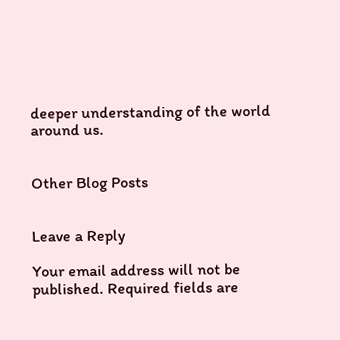deeper understanding of the world around us.


Other Blog Posts


Leave a Reply

Your email address will not be published. Required fields are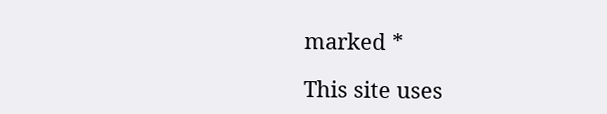marked *

This site uses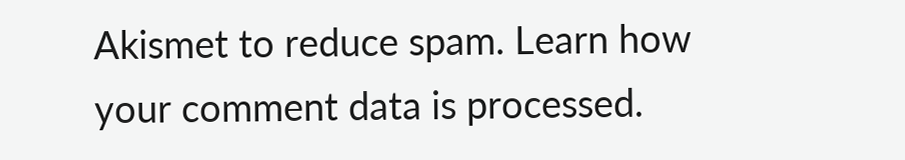Akismet to reduce spam. Learn how your comment data is processed.